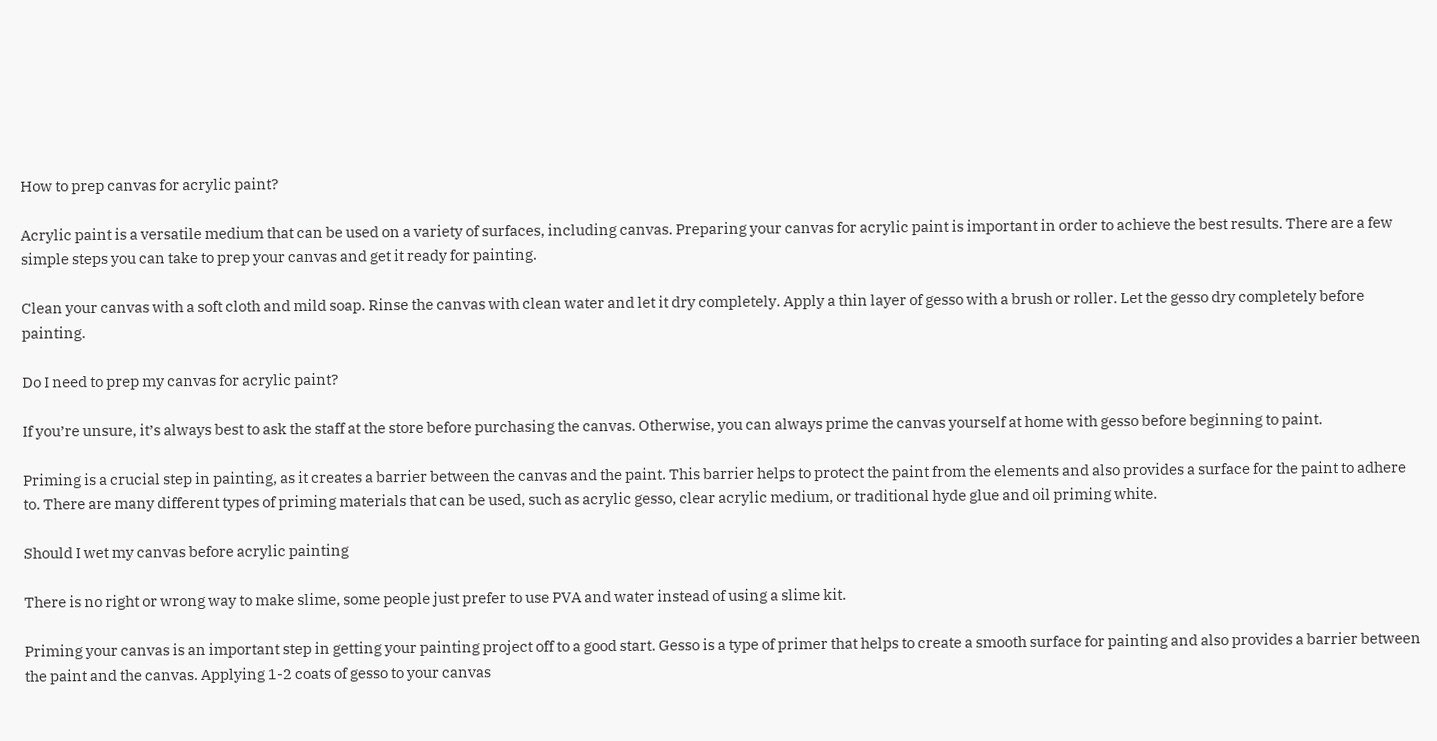How to prep canvas for acrylic paint?

Acrylic paint is a versatile medium that can be used on a variety of surfaces, including canvas. Preparing your canvas for acrylic paint is important in order to achieve the best results. There are a few simple steps you can take to prep your canvas and get it ready for painting.

Clean your canvas with a soft cloth and mild soap. Rinse the canvas with clean water and let it dry completely. Apply a thin layer of gesso with a brush or roller. Let the gesso dry completely before painting.

Do I need to prep my canvas for acrylic paint?

If you’re unsure, it’s always best to ask the staff at the store before purchasing the canvas. Otherwise, you can always prime the canvas yourself at home with gesso before beginning to paint.

Priming is a crucial step in painting, as it creates a barrier between the canvas and the paint. This barrier helps to protect the paint from the elements and also provides a surface for the paint to adhere to. There are many different types of priming materials that can be used, such as acrylic gesso, clear acrylic medium, or traditional hyde glue and oil priming white.

Should I wet my canvas before acrylic painting

There is no right or wrong way to make slime, some people just prefer to use PVA and water instead of using a slime kit.

Priming your canvas is an important step in getting your painting project off to a good start. Gesso is a type of primer that helps to create a smooth surface for painting and also provides a barrier between the paint and the canvas. Applying 1-2 coats of gesso to your canvas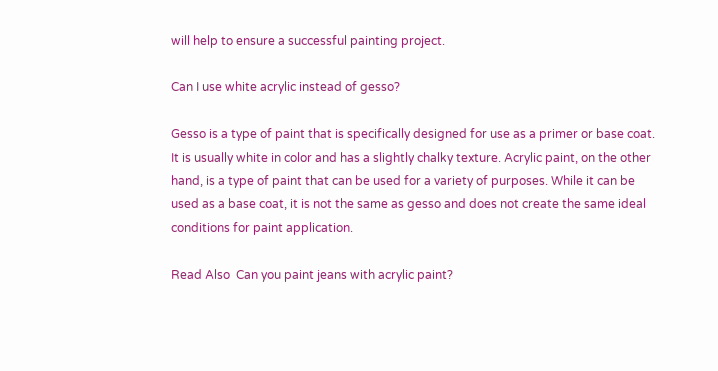will help to ensure a successful painting project.

Can I use white acrylic instead of gesso?

Gesso is a type of paint that is specifically designed for use as a primer or base coat. It is usually white in color and has a slightly chalky texture. Acrylic paint, on the other hand, is a type of paint that can be used for a variety of purposes. While it can be used as a base coat, it is not the same as gesso and does not create the same ideal conditions for paint application.

Read Also  Can you paint jeans with acrylic paint?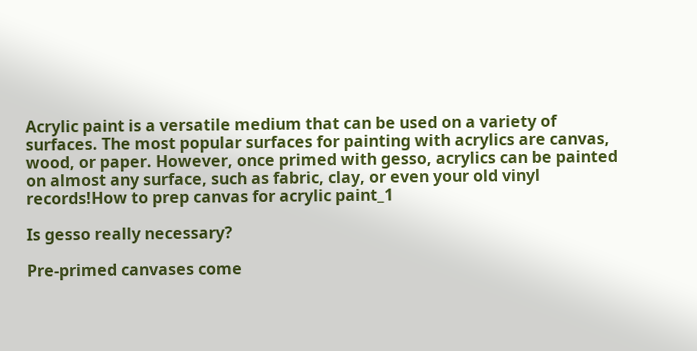Acrylic paint is a versatile medium that can be used on a variety of surfaces. The most popular surfaces for painting with acrylics are canvas, wood, or paper. However, once primed with gesso, acrylics can be painted on almost any surface, such as fabric, clay, or even your old vinyl records!How to prep canvas for acrylic paint_1

Is gesso really necessary?

Pre-primed canvases come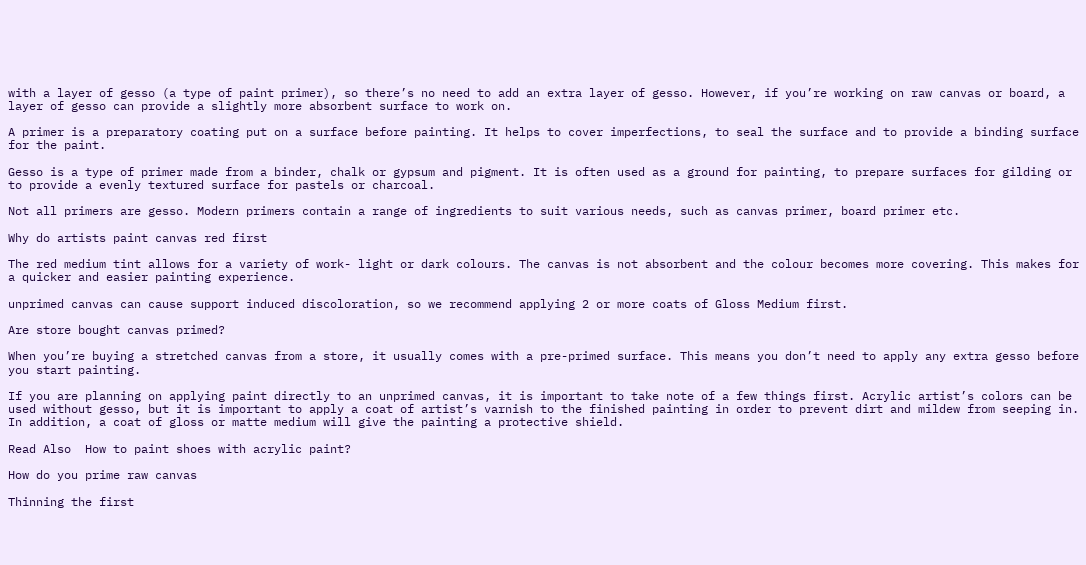with a layer of gesso (a type of paint primer), so there’s no need to add an extra layer of gesso. However, if you’re working on raw canvas or board, a layer of gesso can provide a slightly more absorbent surface to work on.

A primer is a preparatory coating put on a surface before painting. It helps to cover imperfections, to seal the surface and to provide a binding surface for the paint.

Gesso is a type of primer made from a binder, chalk or gypsum and pigment. It is often used as a ground for painting, to prepare surfaces for gilding or to provide a evenly textured surface for pastels or charcoal.

Not all primers are gesso. Modern primers contain a range of ingredients to suit various needs, such as canvas primer, board primer etc.

Why do artists paint canvas red first

The red medium tint allows for a variety of work- light or dark colours. The canvas is not absorbent and the colour becomes more covering. This makes for a quicker and easier painting experience.

unprimed canvas can cause support induced discoloration, so we recommend applying 2 or more coats of Gloss Medium first.

Are store bought canvas primed?

When you’re buying a stretched canvas from a store, it usually comes with a pre-primed surface. This means you don’t need to apply any extra gesso before you start painting.

If you are planning on applying paint directly to an unprimed canvas, it is important to take note of a few things first. Acrylic artist’s colors can be used without gesso, but it is important to apply a coat of artist’s varnish to the finished painting in order to prevent dirt and mildew from seeping in. In addition, a coat of gloss or matte medium will give the painting a protective shield.

Read Also  How to paint shoes with acrylic paint?

How do you prime raw canvas

Thinning the first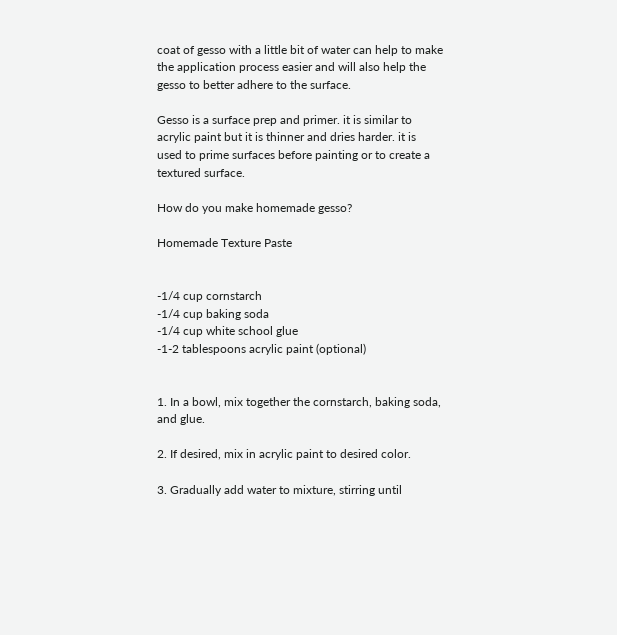coat of gesso with a little bit of water can help to make the application process easier and will also help the gesso to better adhere to the surface.

Gesso is a surface prep and primer. it is similar to acrylic paint but it is thinner and dries harder. it is used to prime surfaces before painting or to create a textured surface.

How do you make homemade gesso?

Homemade Texture Paste


-1/4 cup cornstarch
-1/4 cup baking soda
-1/4 cup white school glue
-1-2 tablespoons acrylic paint (optional)


1. In a bowl, mix together the cornstarch, baking soda, and glue.

2. If desired, mix in acrylic paint to desired color.

3. Gradually add water to mixture, stirring until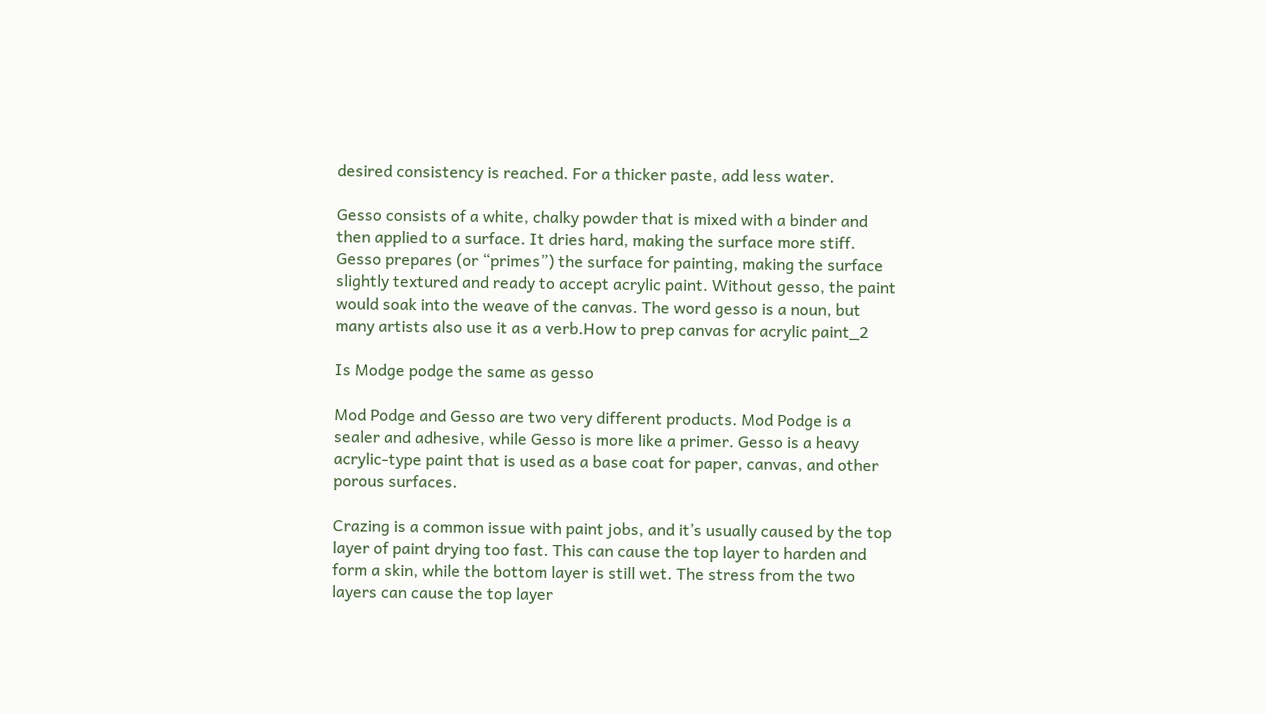desired consistency is reached. For a thicker paste, add less water.

Gesso consists of a white, chalky powder that is mixed with a binder and then applied to a surface. It dries hard, making the surface more stiff. Gesso prepares (or “primes”) the surface for painting, making the surface slightly textured and ready to accept acrylic paint. Without gesso, the paint would soak into the weave of the canvas. The word gesso is a noun, but many artists also use it as a verb.How to prep canvas for acrylic paint_2

Is Modge podge the same as gesso

Mod Podge and Gesso are two very different products. Mod Podge is a sealer and adhesive, while Gesso is more like a primer. Gesso is a heavy acrylic-type paint that is used as a base coat for paper, canvas, and other porous surfaces.

Crazing is a common issue with paint jobs, and it’s usually caused by the top layer of paint drying too fast. This can cause the top layer to harden and form a skin, while the bottom layer is still wet. The stress from the two layers can cause the top layer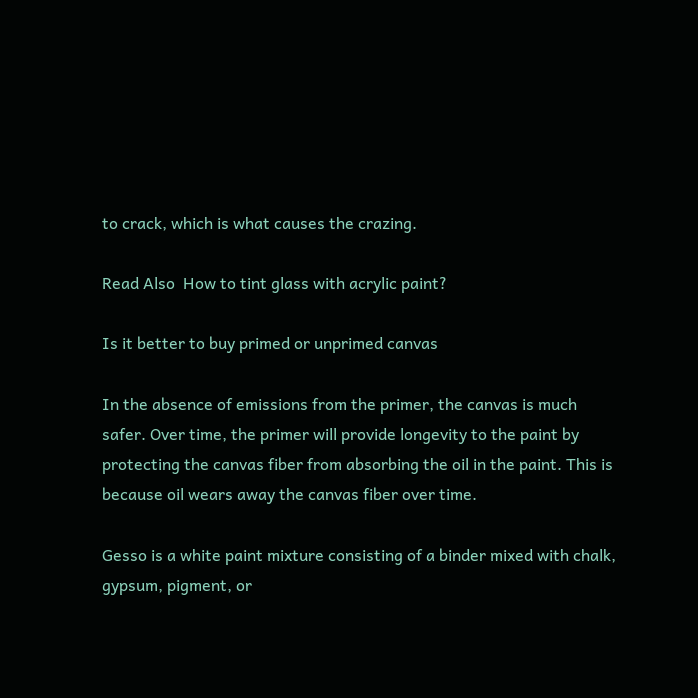to crack, which is what causes the crazing.

Read Also  How to tint glass with acrylic paint?

Is it better to buy primed or unprimed canvas

In the absence of emissions from the primer, the canvas is much safer. Over time, the primer will provide longevity to the paint by protecting the canvas fiber from absorbing the oil in the paint. This is because oil wears away the canvas fiber over time.

Gesso is a white paint mixture consisting of a binder mixed with chalk, gypsum, pigment, or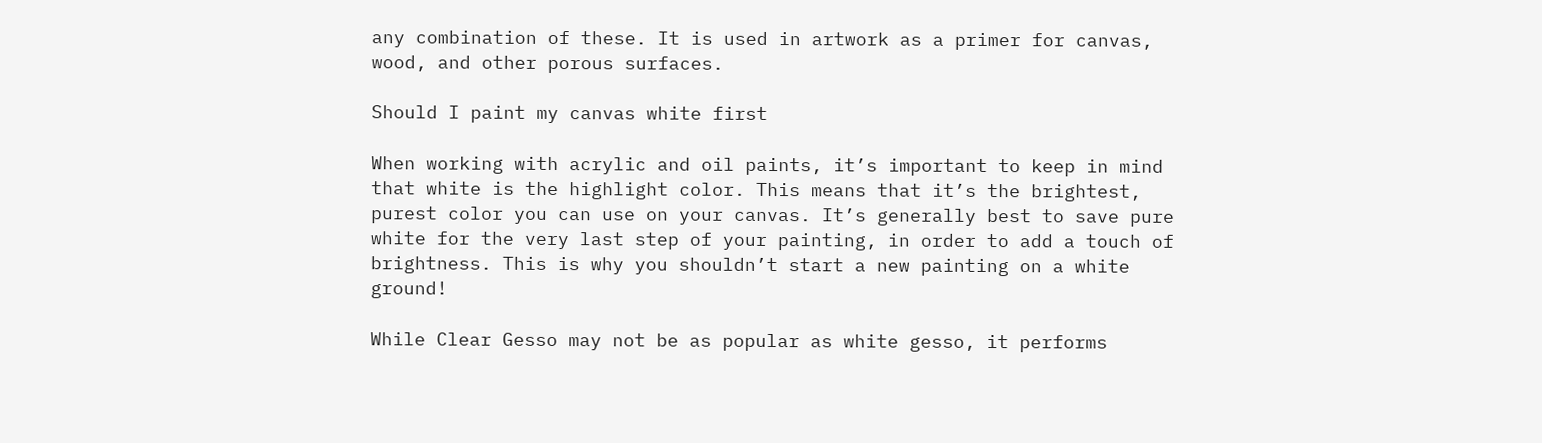any combination of these. It is used in artwork as a primer for canvas, wood, and other porous surfaces.

Should I paint my canvas white first

When working with acrylic and oil paints, it’s important to keep in mind that white is the highlight color. This means that it’s the brightest, purest color you can use on your canvas. It’s generally best to save pure white for the very last step of your painting, in order to add a touch of brightness. This is why you shouldn’t start a new painting on a white ground!

While Clear Gesso may not be as popular as white gesso, it performs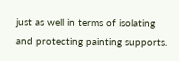just as well in terms of isolating and protecting painting supports.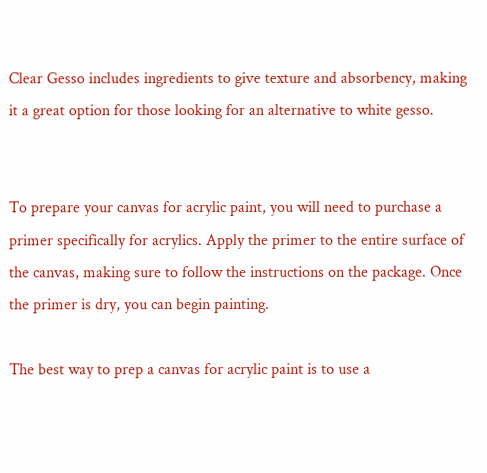Clear Gesso includes ingredients to give texture and absorbency, making it a great option for those looking for an alternative to white gesso.


To prepare your canvas for acrylic paint, you will need to purchase a primer specifically for acrylics. Apply the primer to the entire surface of the canvas, making sure to follow the instructions on the package. Once the primer is dry, you can begin painting.

The best way to prep a canvas for acrylic paint is to use a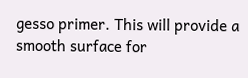gesso primer. This will provide a smooth surface for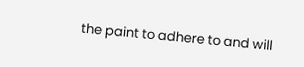the paint to adhere to and will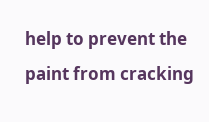help to prevent the paint from cracking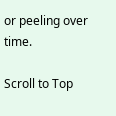or peeling over time.

Scroll to Top